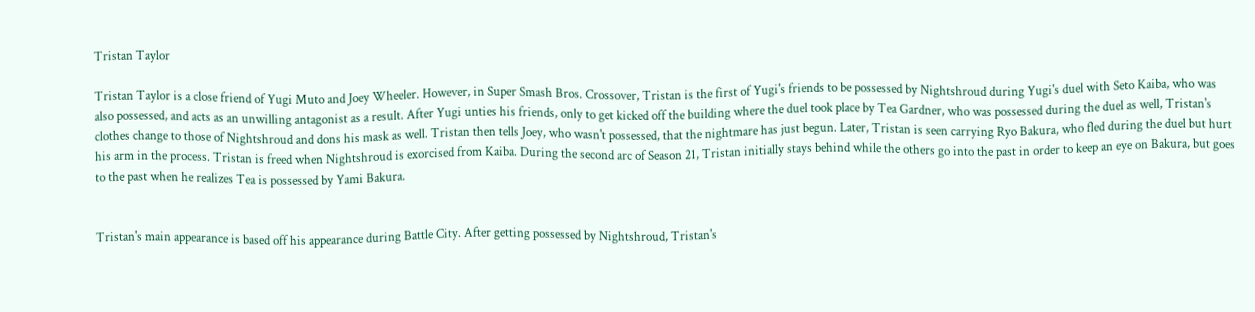Tristan Taylor

Tristan Taylor is a close friend of Yugi Muto and Joey Wheeler. However, in Super Smash Bros. Crossover, Tristan is the first of Yugi's friends to be possessed by Nightshroud during Yugi's duel with Seto Kaiba, who was also possessed, and acts as an unwilling antagonist as a result. After Yugi unties his friends, only to get kicked off the building where the duel took place by Tea Gardner, who was possessed during the duel as well, Tristan's clothes change to those of Nightshroud and dons his mask as well. Tristan then tells Joey, who wasn't possessed, that the nightmare has just begun. Later, Tristan is seen carrying Ryo Bakura, who fled during the duel but hurt his arm in the process. Tristan is freed when Nightshroud is exorcised from Kaiba. During the second arc of Season 21, Tristan initially stays behind while the others go into the past in order to keep an eye on Bakura, but goes to the past when he realizes Tea is possessed by Yami Bakura.


Tristan's main appearance is based off his appearance during Battle City. After getting possessed by Nightshroud, Tristan's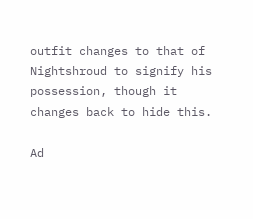outfit changes to that of Nightshroud to signify his possession, though it changes back to hide this.

Ad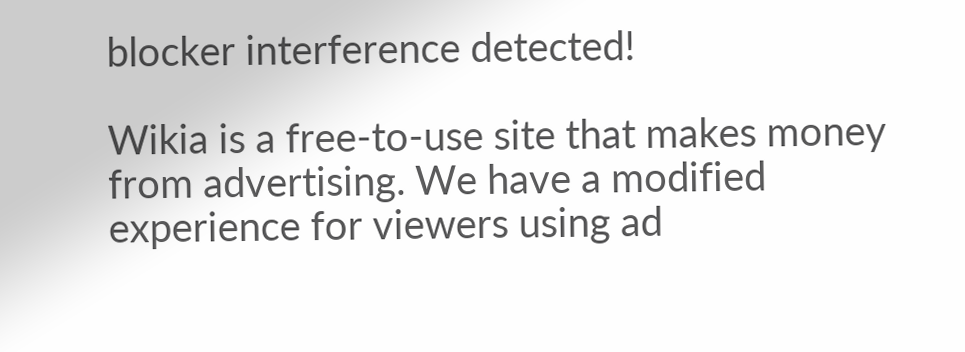blocker interference detected!

Wikia is a free-to-use site that makes money from advertising. We have a modified experience for viewers using ad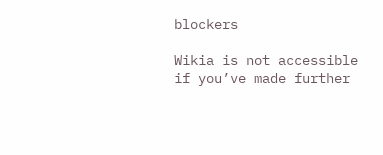blockers

Wikia is not accessible if you’ve made further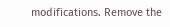modifications. Remove the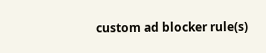custom ad blocker rule(s)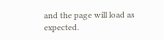and the page will load as expected.